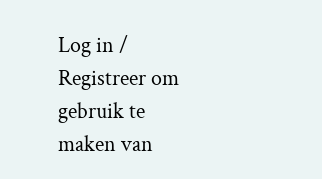Log in / Registreer om gebruik te maken van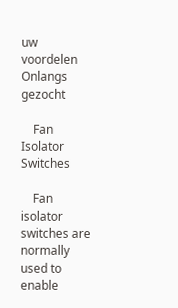uw voordelen
Onlangs gezocht

    Fan Isolator Switches

    Fan isolator switches are normally used to enable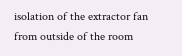isolation of the extractor fan from outside of the room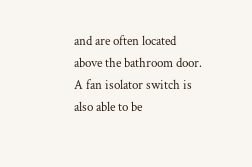and are often located above the bathroom door. A fan isolator switch is also able to be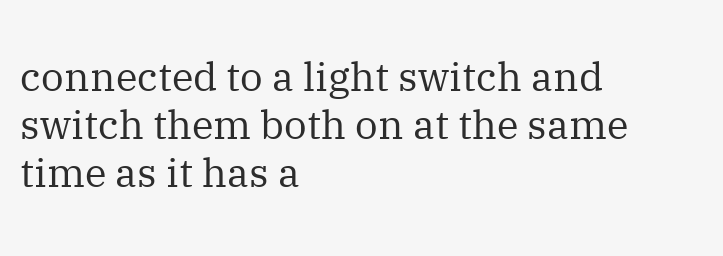connected to a light switch and switch them both on at the same time as it has a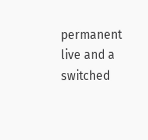permanent live and a switched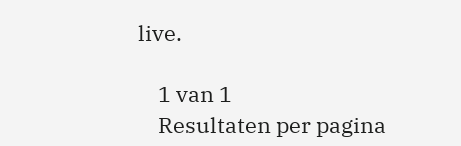live.

    1 van 1
    Resultaten per pagina